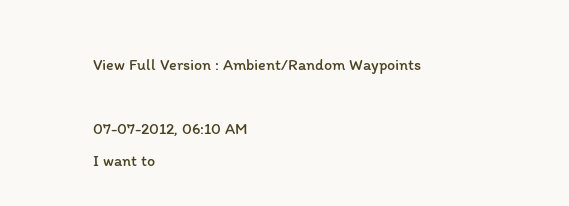View Full Version : Ambient/Random Waypoints

07-07-2012, 06:10 AM
I want to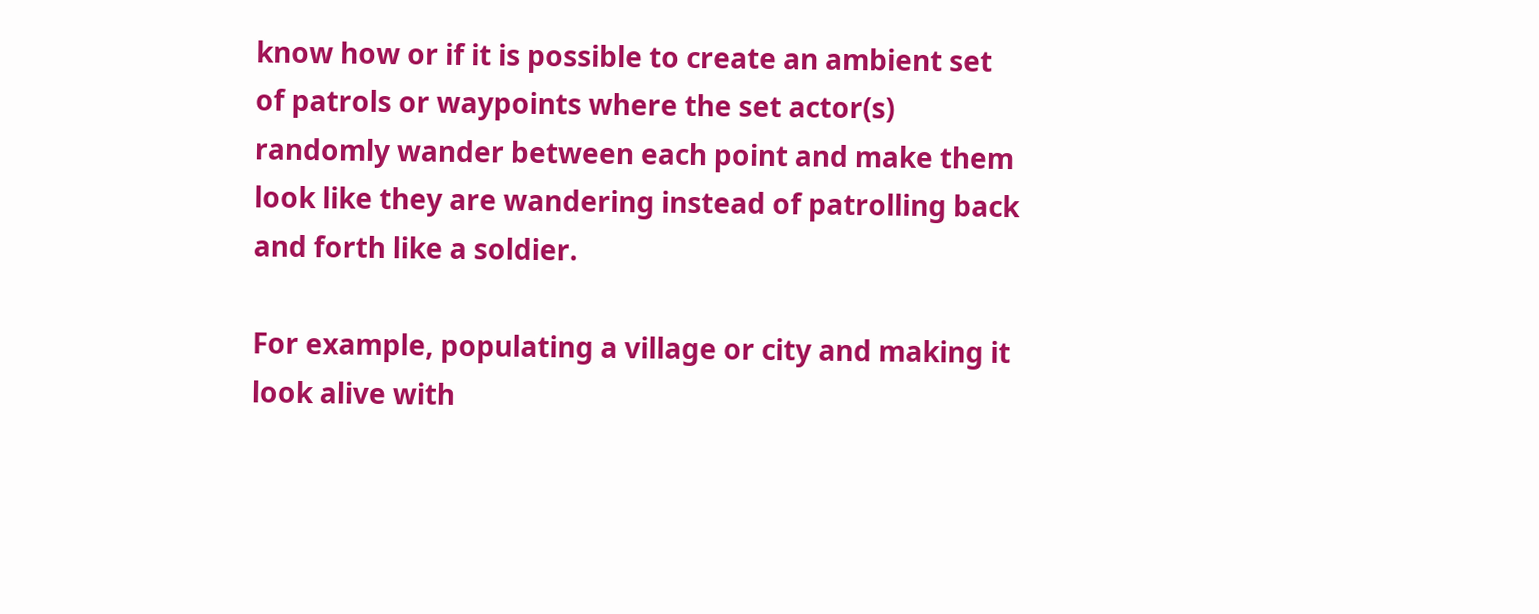know how or if it is possible to create an ambient set of patrols or waypoints where the set actor(s) randomly wander between each point and make them look like they are wandering instead of patrolling back and forth like a soldier.

For example, populating a village or city and making it look alive with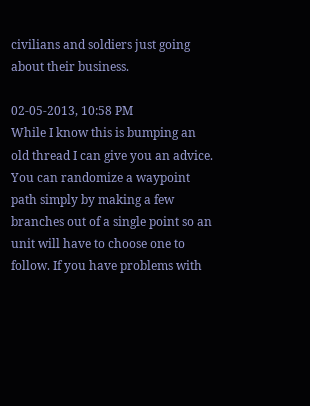civilians and soldiers just going about their business.

02-05-2013, 10:58 PM
While I know this is bumping an old thread I can give you an advice. You can randomize a waypoint path simply by making a few branches out of a single point so an unit will have to choose one to follow. If you have problems with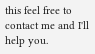this feel free to contact me and I'll help you.